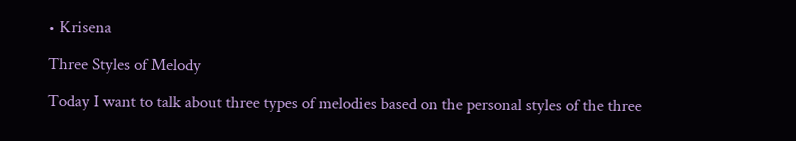• Krisena

Three Styles of Melody

Today I want to talk about three types of melodies based on the personal styles of the three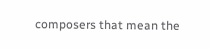composers that mean the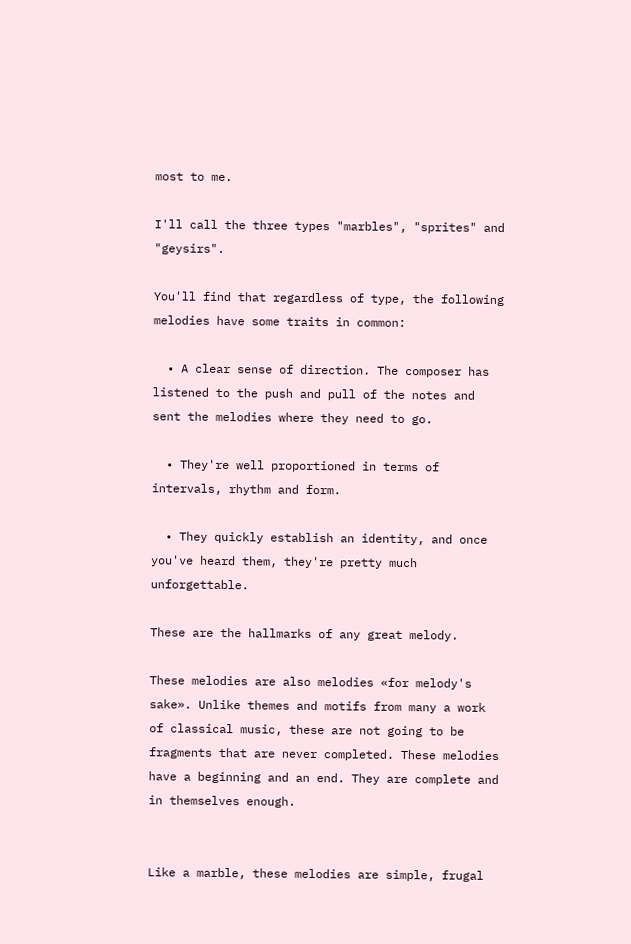most to me.

I'll call the three types "marbles", "sprites" and "geysirs".

You'll find that regardless of type, the following melodies have some traits in common:

  • A clear sense of direction. The composer has listened to the push and pull of the notes and sent the melodies where they need to go.

  • They're well proportioned in terms of intervals, rhythm and form.

  • They quickly establish an identity, and once you've heard them, they're pretty much unforgettable.

These are the hallmarks of any great melody.

These melodies are also melodies «for melody's sake». Unlike themes and motifs from many a work of classical music, these are not going to be fragments that are never completed. These melodies have a beginning and an end. They are complete and in themselves enough.


Like a marble, these melodies are simple, frugal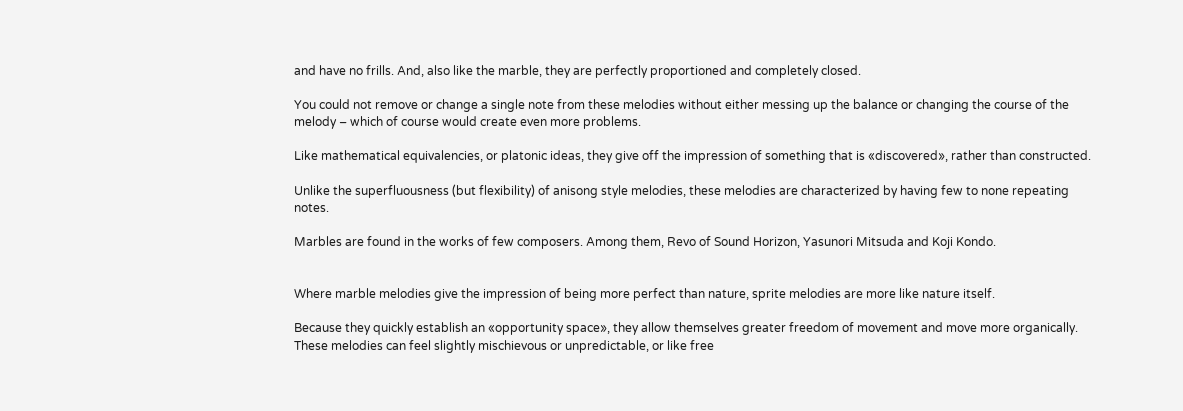and have no frills. And, also like the marble, they are perfectly proportioned and completely closed.

You could not remove or change a single note from these melodies without either messing up the balance or changing the course of the melody – which of course would create even more problems.

Like mathematical equivalencies, or platonic ideas, they give off the impression of something that is «discovered», rather than constructed.

Unlike the superfluousness (but flexibility) of anisong style melodies, these melodies are characterized by having few to none repeating notes.

Marbles are found in the works of few composers. Among them, Revo of Sound Horizon, Yasunori Mitsuda and Koji Kondo.


Where marble melodies give the impression of being more perfect than nature, sprite melodies are more like nature itself.

Because they quickly establish an «opportunity space», they allow themselves greater freedom of movement and move more organically. These melodies can feel slightly mischievous or unpredictable, or like free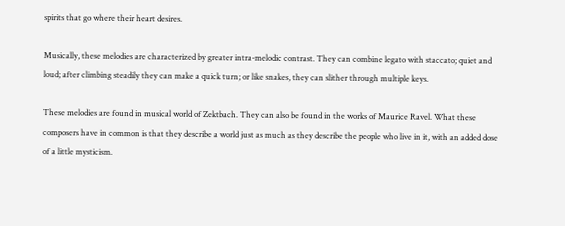spirits that go where their heart desires.

Musically, these melodies are characterized by greater intra-melodic contrast. They can combine legato with staccato; quiet and loud; after climbing steadily they can make a quick turn; or like snakes, they can slither through multiple keys.

These melodies are found in musical world of Zektbach. They can also be found in the works of Maurice Ravel. What these composers have in common is that they describe a world just as much as they describe the people who live in it, with an added dose of a little mysticism.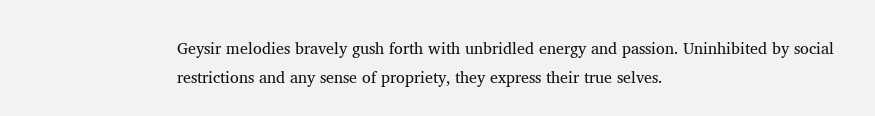Geysir melodies bravely gush forth with unbridled energy and passion. Uninhibited by social restrictions and any sense of propriety, they express their true selves.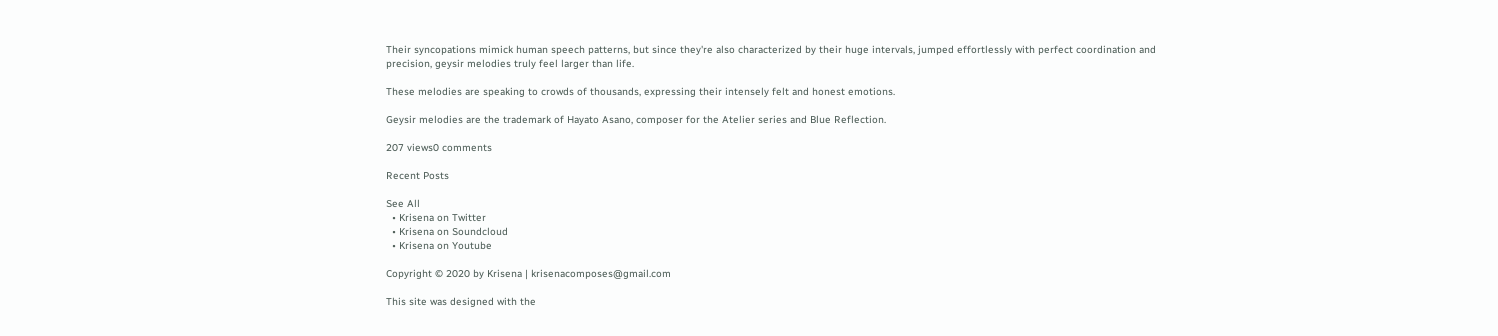Their syncopations mimick human speech patterns, but since they're also characterized by their huge intervals, jumped effortlessly with perfect coordination and precision, geysir melodies truly feel larger than life.

These melodies are speaking to crowds of thousands, expressing their intensely felt and honest emotions.

Geysir melodies are the trademark of Hayato Asano, composer for the Atelier series and Blue Reflection.

207 views0 comments

Recent Posts

See All
  • Krisena on Twitter
  • Krisena on Soundcloud
  • Krisena on Youtube

Copyright © 2020 by Krisena | krisenacomposes@gmail.com

This site was designed with the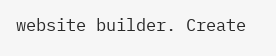website builder. Create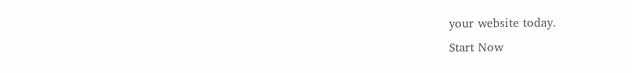your website today.
Start Now